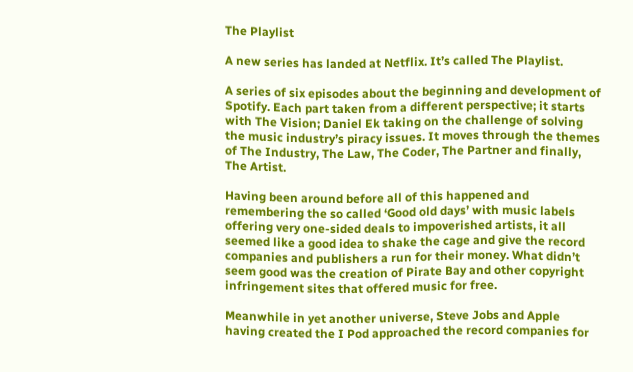The Playlist

A new series has landed at Netflix. It’s called The Playlist.

A series of six episodes about the beginning and development of Spotify. Each part taken from a different perspective; it starts with The Vision; Daniel Ek taking on the challenge of solving the music industry’s piracy issues. It moves through the themes of The Industry, The Law, The Coder, The Partner and finally, The Artist.

Having been around before all of this happened and remembering the so called ‘Good old days’ with music labels offering very one-sided deals to impoverished artists, it all seemed like a good idea to shake the cage and give the record companies and publishers a run for their money. What didn’t seem good was the creation of Pirate Bay and other copyright infringement sites that offered music for free.

Meanwhile in yet another universe, Steve Jobs and Apple having created the I Pod approached the record companies for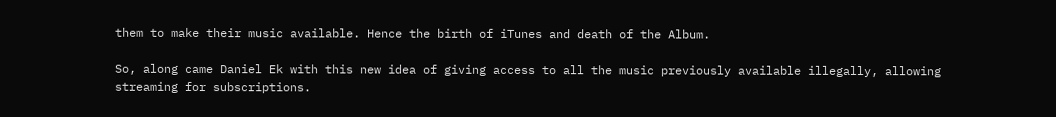them to make their music available. Hence the birth of iTunes and death of the Album.

So, along came Daniel Ek with this new idea of giving access to all the music previously available illegally, allowing streaming for subscriptions.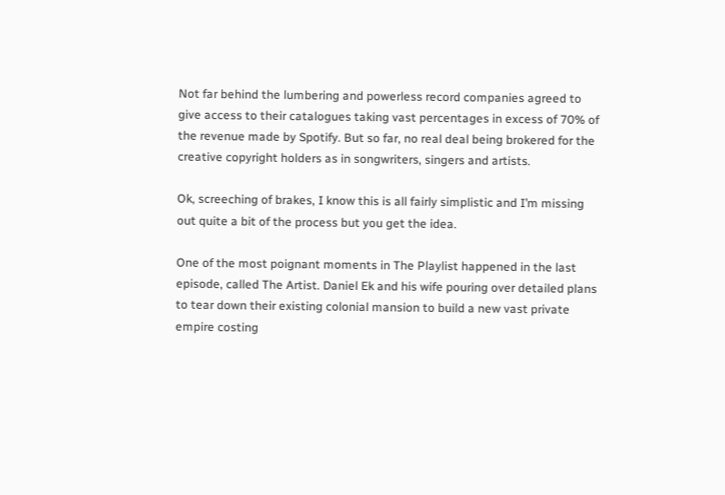Not far behind the lumbering and powerless record companies agreed to give access to their catalogues taking vast percentages in excess of 70% of the revenue made by Spotify. But so far, no real deal being brokered for the creative copyright holders as in songwriters, singers and artists.

Ok, screeching of brakes, I know this is all fairly simplistic and I’m missing out quite a bit of the process but you get the idea.

One of the most poignant moments in The Playlist happened in the last episode, called The Artist. Daniel Ek and his wife pouring over detailed plans to tear down their existing colonial mansion to build a new vast private empire costing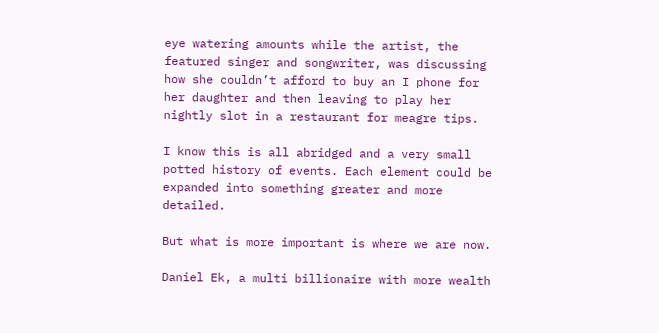eye watering amounts while the artist, the featured singer and songwriter, was discussing how she couldn’t afford to buy an I phone for her daughter and then leaving to play her nightly slot in a restaurant for meagre tips.

I know this is all abridged and a very small potted history of events. Each element could be expanded into something greater and more detailed.

But what is more important is where we are now.

Daniel Ek, a multi billionaire with more wealth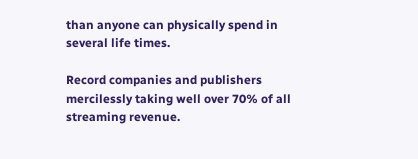than anyone can physically spend in several life times.

Record companies and publishers mercilessly taking well over 70% of all streaming revenue.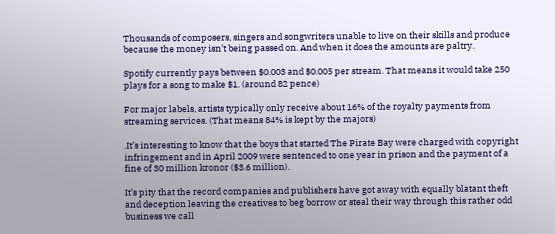Thousands of composers, singers and songwriters unable to live on their skills and produce because the money isn’t being passed on. And when it does the amounts are paltry.

Spotify currently pays between $0.003 and $0.005 per stream. That means it would take 250 plays for a song to make $1. (around 82 pence)

For major labels, artists typically only receive about 16% of the royalty payments from streaming services. (That means 84% is kept by the majors)

.It’s interesting to know that the boys that started The Pirate Bay were charged with copyright infringement and in April 2009 were sentenced to one year in prison and the payment of a fine of 30 million kronor ($3.6 million).

It’s pity that the record companies and publishers have got away with equally blatant theft and deception leaving the creatives to beg borrow or steal their way through this rather odd business we call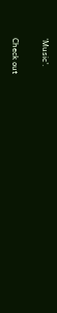‘Music’.

Check out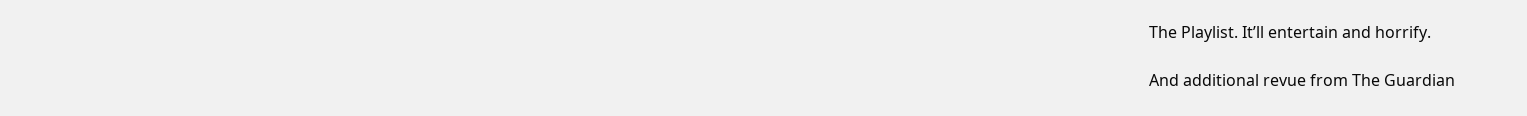The Playlist. It’ll entertain and horrify.

And additional revue from The Guardian